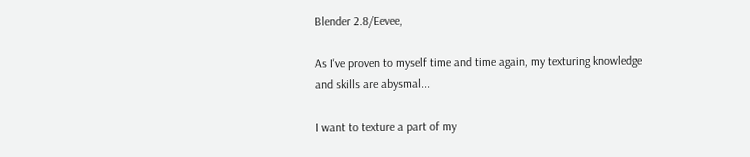Blender 2.8/Eevee,

As I've proven to myself time and time again, my texturing knowledge and skills are abysmal...

I want to texture a part of my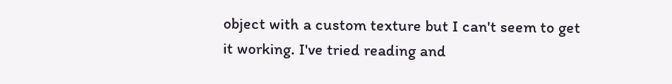object with a custom texture but I can't seem to get it working. I've tried reading and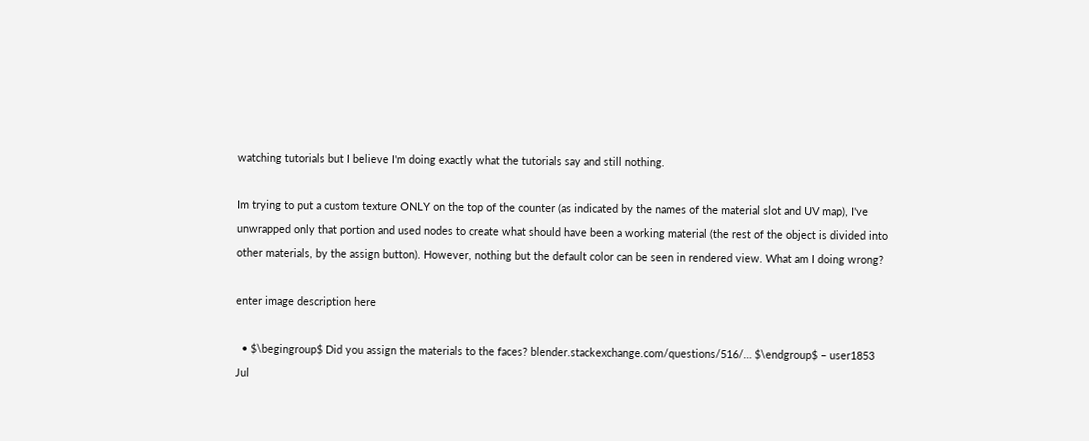watching tutorials but I believe I'm doing exactly what the tutorials say and still nothing.

Im trying to put a custom texture ONLY on the top of the counter (as indicated by the names of the material slot and UV map), I've unwrapped only that portion and used nodes to create what should have been a working material (the rest of the object is divided into other materials, by the assign button). However, nothing but the default color can be seen in rendered view. What am I doing wrong?

enter image description here

  • $\begingroup$ Did you assign the materials to the faces? blender.stackexchange.com/questions/516/… $\endgroup$ – user1853 Jul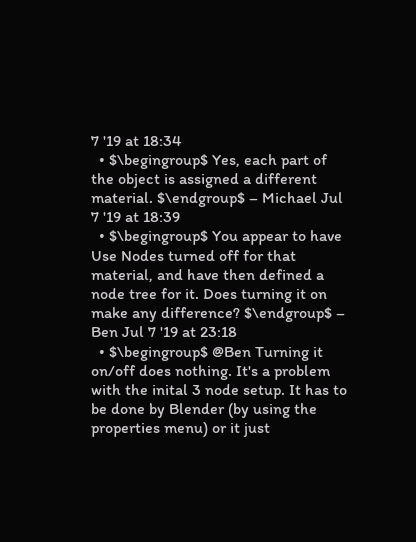7 '19 at 18:34
  • $\begingroup$ Yes, each part of the object is assigned a different material. $\endgroup$ – Michael Jul 7 '19 at 18:39
  • $\begingroup$ You appear to have Use Nodes turned off for that material, and have then defined a node tree for it. Does turning it on make any difference? $\endgroup$ – Ben Jul 7 '19 at 23:18
  • $\begingroup$ @Ben Turning it on/off does nothing. It's a problem with the inital 3 node setup. It has to be done by Blender (by using the properties menu) or it just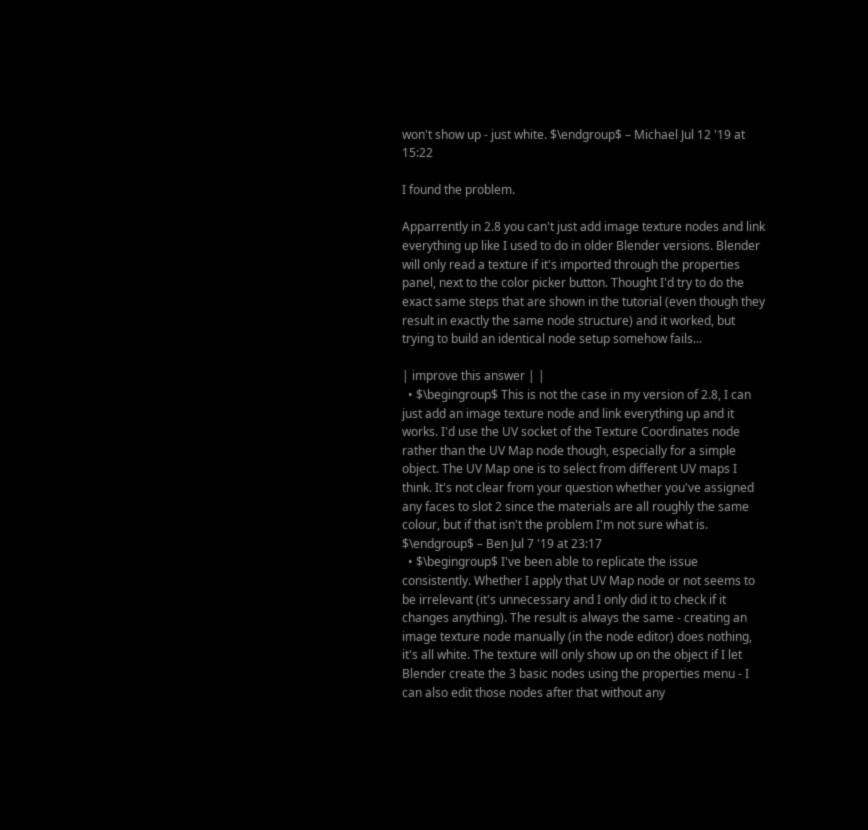won't show up - just white. $\endgroup$ – Michael Jul 12 '19 at 15:22

I found the problem.

Apparrently in 2.8 you can't just add image texture nodes and link everything up like I used to do in older Blender versions. Blender will only read a texture if it's imported through the properties panel, next to the color picker button. Thought I'd try to do the exact same steps that are shown in the tutorial (even though they result in exactly the same node structure) and it worked, but trying to build an identical node setup somehow fails...

| improve this answer | |
  • $\begingroup$ This is not the case in my version of 2.8, I can just add an image texture node and link everything up and it works. I'd use the UV socket of the Texture Coordinates node rather than the UV Map node though, especially for a simple object. The UV Map one is to select from different UV maps I think. It's not clear from your question whether you've assigned any faces to slot 2 since the materials are all roughly the same colour, but if that isn't the problem I'm not sure what is. $\endgroup$ – Ben Jul 7 '19 at 23:17
  • $\begingroup$ I've been able to replicate the issue consistently. Whether I apply that UV Map node or not seems to be irrelevant (it's unnecessary and I only did it to check if it changes anything). The result is always the same - creating an image texture node manually (in the node editor) does nothing, it's all white. The texture will only show up on the object if I let Blender create the 3 basic nodes using the properties menu - I can also edit those nodes after that without any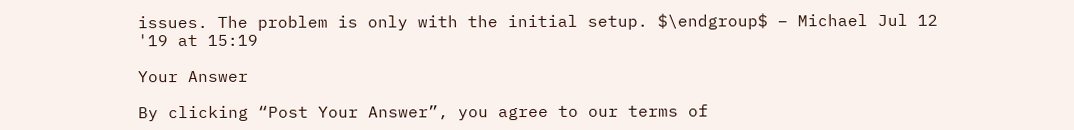issues. The problem is only with the initial setup. $\endgroup$ – Michael Jul 12 '19 at 15:19

Your Answer

By clicking “Post Your Answer”, you agree to our terms of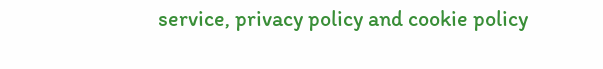service, privacy policy and cookie policy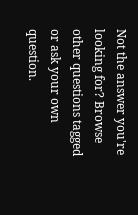Not the answer you're looking for? Browse other questions tagged or ask your own question.